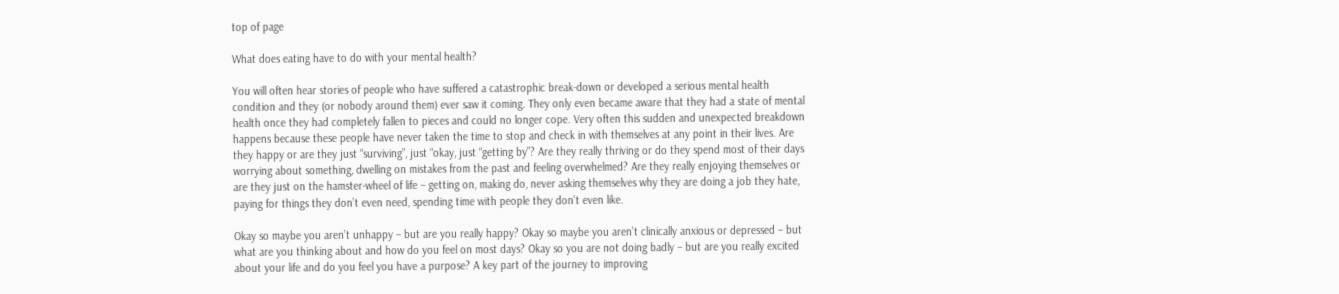top of page

What does eating have to do with your mental health?

You will often hear stories of people who have suffered a catastrophic break-down or developed a serious mental health condition and they (or nobody around them) ever saw it coming. They only even became aware that they had a state of mental health once they had completely fallen to pieces and could no longer cope. Very often this sudden and unexpected breakdown happens because these people have never taken the time to stop and check in with themselves at any point in their lives. Are they happy or are they just “surviving”, just “okay, just “getting by”? Are they really thriving or do they spend most of their days worrying about something, dwelling on mistakes from the past and feeling overwhelmed? Are they really enjoying themselves or are they just on the hamster-wheel of life – getting on, making do, never asking themselves why they are doing a job they hate, paying for things they don’t even need, spending time with people they don’t even like.

Okay so maybe you aren’t unhappy – but are you really happy? Okay so maybe you aren’t clinically anxious or depressed – but what are you thinking about and how do you feel on most days? Okay so you are not doing badly – but are you really excited about your life and do you feel you have a purpose? A key part of the journey to improving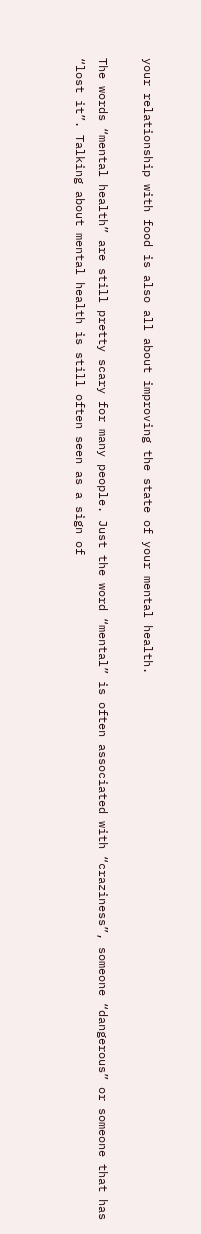your relationship with food is also all about improving the state of your mental health.

The words “mental health” are still pretty scary for many people. Just the word “mental” is often associated with “craziness”, someone “dangerous” or someone that has “lost it”. Talking about mental health is still often seen as a sign of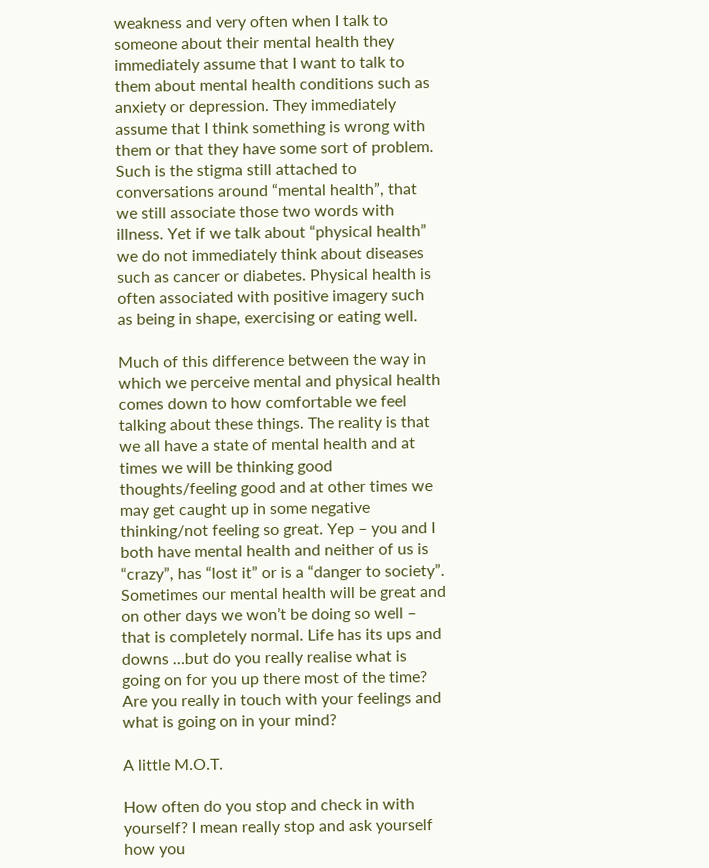weakness and very often when I talk to someone about their mental health they immediately assume that I want to talk to them about mental health conditions such as anxiety or depression. They immediately assume that I think something is wrong with them or that they have some sort of problem. Such is the stigma still attached to conversations around “mental health”, that we still associate those two words with illness. Yet if we talk about “physical health” we do not immediately think about diseases such as cancer or diabetes. Physical health is often associated with positive imagery such as being in shape, exercising or eating well.

Much of this difference between the way in which we perceive mental and physical health comes down to how comfortable we feel talking about these things. The reality is that we all have a state of mental health and at times we will be thinking good thoughts/feeling good and at other times we may get caught up in some negative thinking/not feeling so great. Yep – you and I both have mental health and neither of us is “crazy”, has “lost it” or is a “danger to society”. Sometimes our mental health will be great and on other days we won’t be doing so well – that is completely normal. Life has its ups and downs …but do you really realise what is going on for you up there most of the time? Are you really in touch with your feelings and what is going on in your mind?

A little M.O.T.

How often do you stop and check in with yourself? I mean really stop and ask yourself how you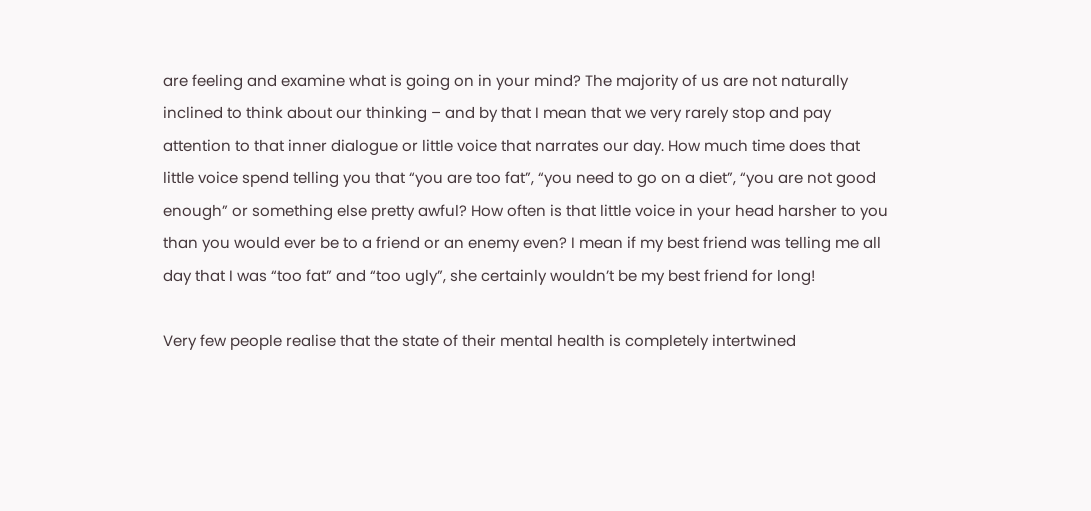are feeling and examine what is going on in your mind? The majority of us are not naturally inclined to think about our thinking – and by that I mean that we very rarely stop and pay attention to that inner dialogue or little voice that narrates our day. How much time does that little voice spend telling you that “you are too fat”, “you need to go on a diet”, “you are not good enough” or something else pretty awful? How often is that little voice in your head harsher to you than you would ever be to a friend or an enemy even? I mean if my best friend was telling me all day that I was “too fat” and “too ugly”, she certainly wouldn’t be my best friend for long!

Very few people realise that the state of their mental health is completely intertwined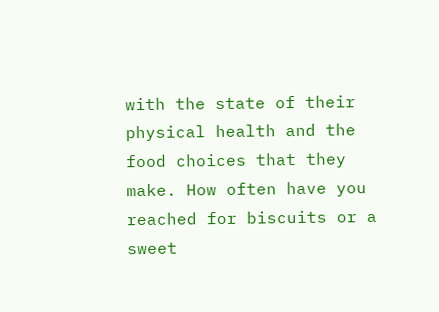with the state of their physical health and the food choices that they make. How often have you reached for biscuits or a sweet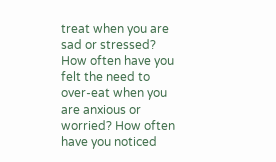treat when you are sad or stressed? How often have you felt the need to over-eat when you are anxious or worried? How often have you noticed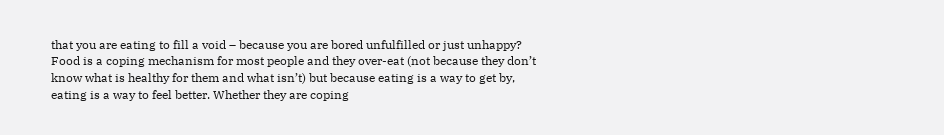that you are eating to fill a void – because you are bored unfulfilled or just unhappy? Food is a coping mechanism for most people and they over-eat (not because they don’t know what is healthy for them and what isn’t) but because eating is a way to get by, eating is a way to feel better. Whether they are coping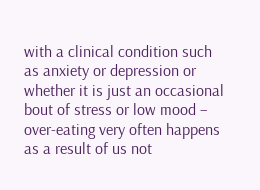with a clinical condition such as anxiety or depression or whether it is just an occasional bout of stress or low mood – over-eating very often happens as a result of us not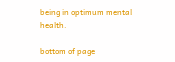being in optimum mental health.

bottom of page